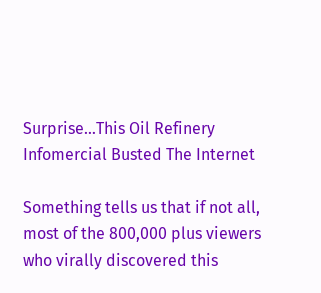Surprise…This Oil Refinery Infomercial Busted The Internet

Something tells us that if not all, most of the 800,000 plus viewers who virally discovered this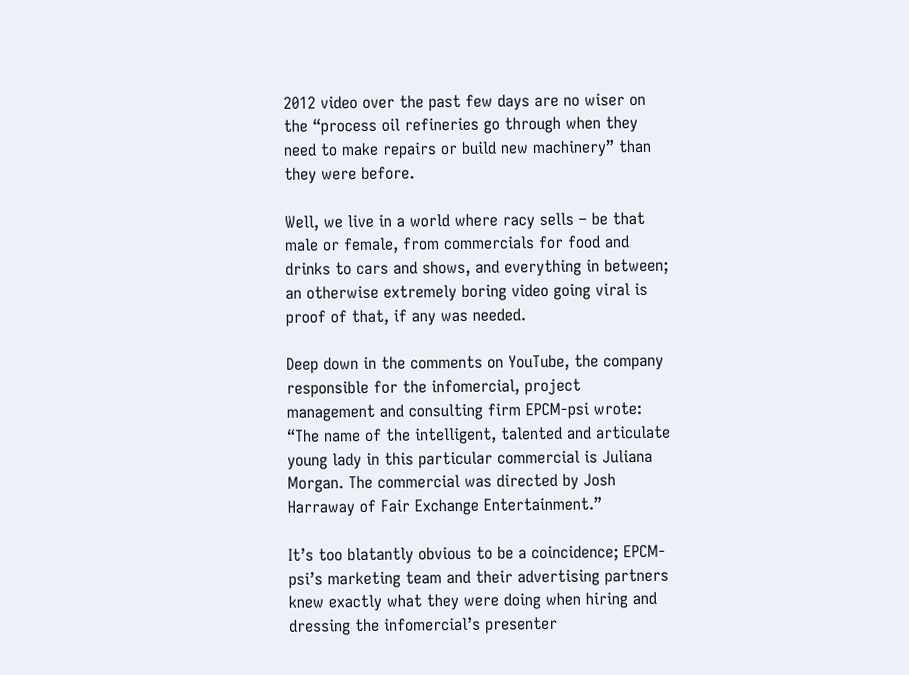2012 video over the past few days are no wiser on the “process oil refineries go through when they need to make repairs or build new machinery” than they were before.

Well, we live in a world where racy sells – be that male or female, from commercials for food and drinks to cars and shows, and everything in between; an otherwise extremely boring video going viral is proof of that, if any was needed.

Deep down in the comments on YouTube, the company responsible for the infomercial, project management and consulting firm EPCM-psi wrote: “The name of the intelligent, talented and articulate young lady in this particular commercial is Juliana Morgan. The commercial was directed by Josh Harraway of Fair Exchange Entertainment.”

It’s too blatantly obvious to be a coincidence; EPCM-psi’s marketing team and their advertising partners knew exactly what they were doing when hiring and dressing the infomercial’s presenter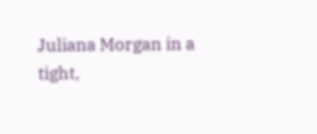Juliana Morgan in a tight,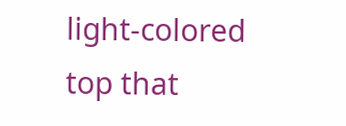light-colored top that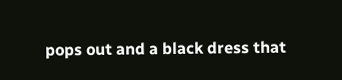pops out and a black dress that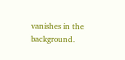vanishes in the background.